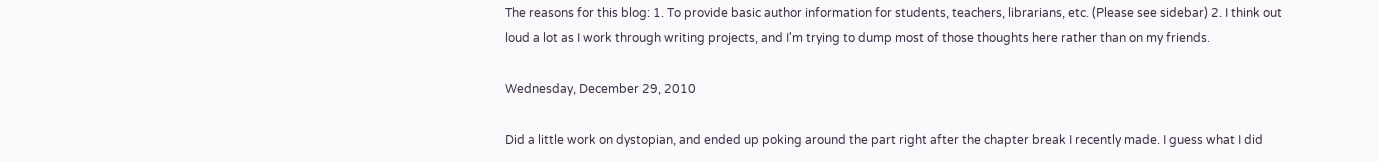The reasons for this blog: 1. To provide basic author information for students, teachers, librarians, etc. (Please see sidebar) 2. I think out loud a lot as I work through writing projects, and I'm trying to dump most of those thoughts here rather than on my friends.

Wednesday, December 29, 2010

Did a little work on dystopian, and ended up poking around the part right after the chapter break I recently made. I guess what I did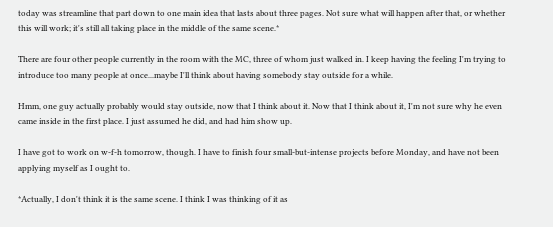today was streamline that part down to one main idea that lasts about three pages. Not sure what will happen after that, or whether this will work; it's still all taking place in the middle of the same scene.*

There are four other people currently in the room with the MC, three of whom just walked in. I keep having the feeling I'm trying to introduce too many people at once...maybe I'll think about having somebody stay outside for a while.

Hmm, one guy actually probably would stay outside, now that I think about it. Now that I think about it, I'm not sure why he even came inside in the first place. I just assumed he did, and had him show up.

I have got to work on w-f-h tomorrow, though. I have to finish four small-but-intense projects before Monday, and have not been applying myself as I ought to.

*Actually, I don't think it is the same scene. I think I was thinking of it as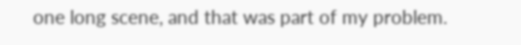one long scene, and that was part of my problem.